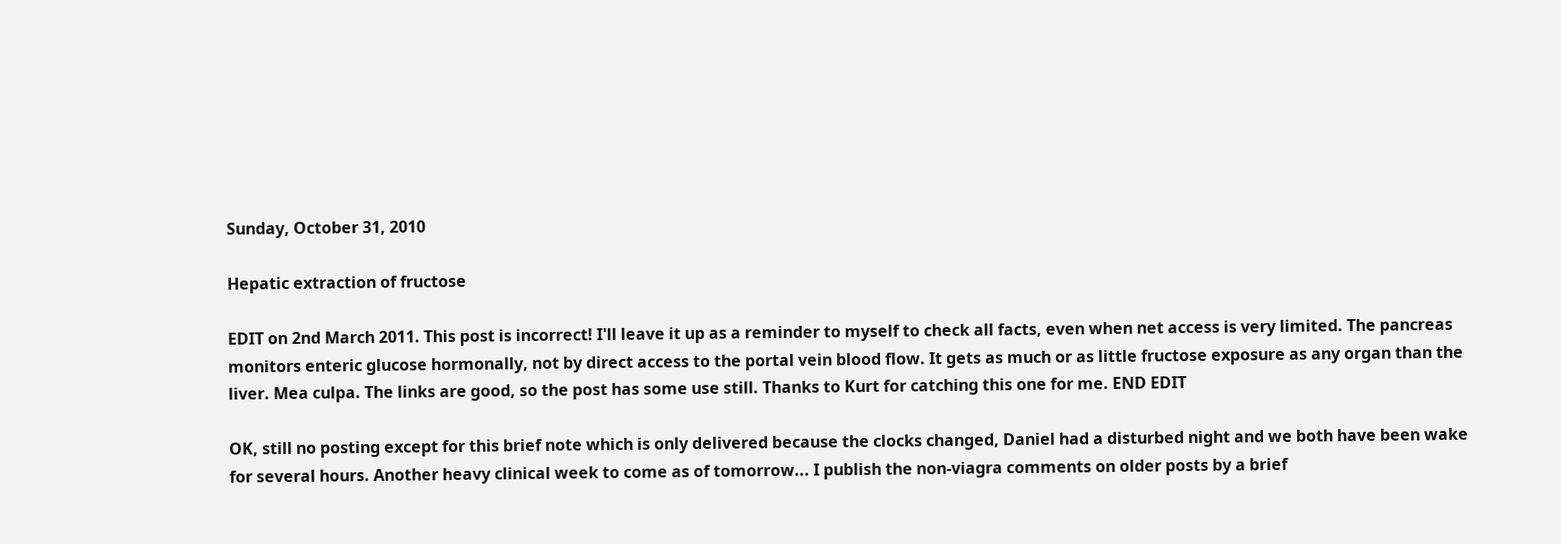Sunday, October 31, 2010

Hepatic extraction of fructose

EDIT on 2nd March 2011. This post is incorrect! I'll leave it up as a reminder to myself to check all facts, even when net access is very limited. The pancreas monitors enteric glucose hormonally, not by direct access to the portal vein blood flow. It gets as much or as little fructose exposure as any organ than the liver. Mea culpa. The links are good, so the post has some use still. Thanks to Kurt for catching this one for me. END EDIT

OK, still no posting except for this brief note which is only delivered because the clocks changed, Daniel had a disturbed night and we both have been wake for several hours. Another heavy clinical week to come as of tomorrow... I publish the non-viagra comments on older posts by a brief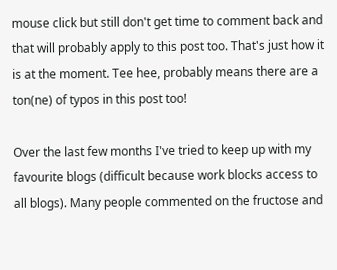mouse click but still don't get time to comment back and that will probably apply to this post too. That's just how it is at the moment. Tee hee, probably means there are a ton(ne) of typos in this post too!

Over the last few months I've tried to keep up with my favourite blogs (difficult because work blocks access to all blogs). Many people commented on the fructose and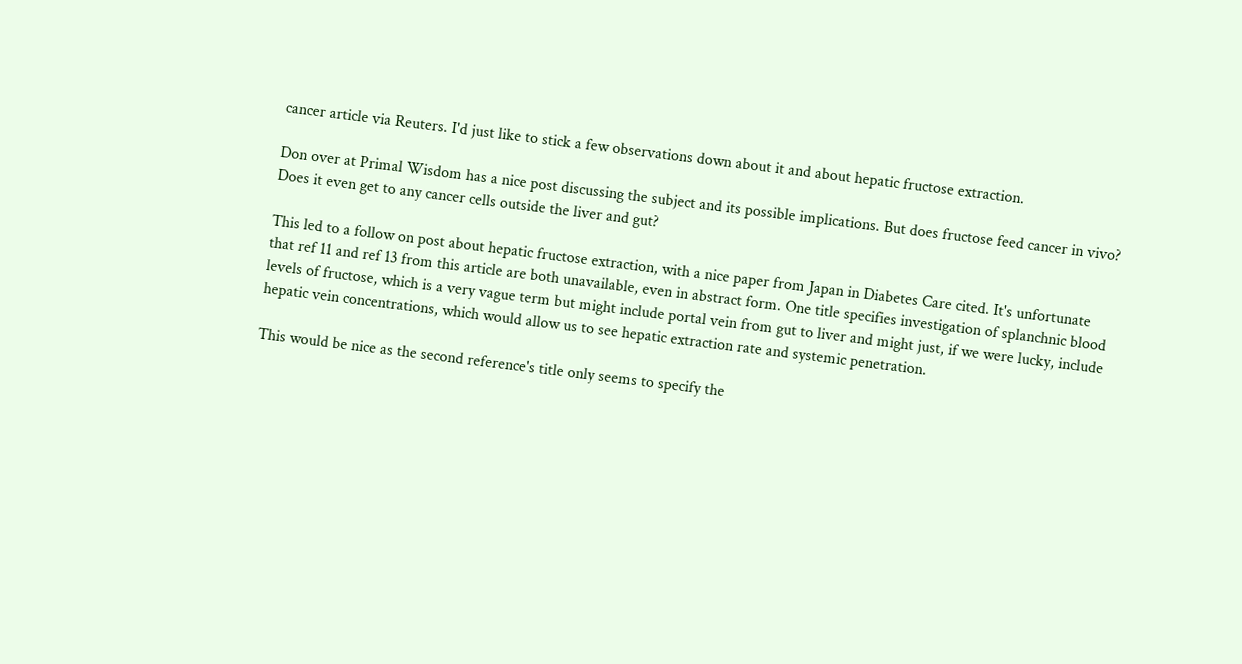cancer article via Reuters. I'd just like to stick a few observations down about it and about hepatic fructose extraction.

Don over at Primal Wisdom has a nice post discussing the subject and its possible implications. But does fructose feed cancer in vivo? Does it even get to any cancer cells outside the liver and gut?

This led to a follow on post about hepatic fructose extraction, with a nice paper from Japan in Diabetes Care cited. It's unfortunate that ref 11 and ref 13 from this article are both unavailable, even in abstract form. One title specifies investigation of splanchnic blood levels of fructose, which is a very vague term but might include portal vein from gut to liver and might just, if we were lucky, include hepatic vein concentrations, which would allow us to see hepatic extraction rate and systemic penetration.

This would be nice as the second reference's title only seems to specify the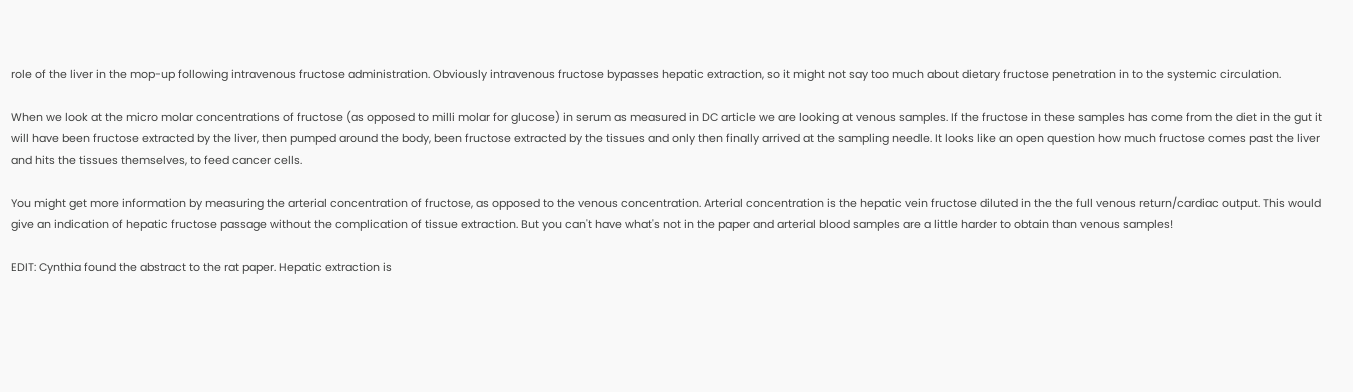role of the liver in the mop-up following intravenous fructose administration. Obviously intravenous fructose bypasses hepatic extraction, so it might not say too much about dietary fructose penetration in to the systemic circulation.

When we look at the micro molar concentrations of fructose (as opposed to milli molar for glucose) in serum as measured in DC article we are looking at venous samples. If the fructose in these samples has come from the diet in the gut it will have been fructose extracted by the liver, then pumped around the body, been fructose extracted by the tissues and only then finally arrived at the sampling needle. It looks like an open question how much fructose comes past the liver and hits the tissues themselves, to feed cancer cells.

You might get more information by measuring the arterial concentration of fructose, as opposed to the venous concentration. Arterial concentration is the hepatic vein fructose diluted in the the full venous return/cardiac output. This would give an indication of hepatic fructose passage without the complication of tissue extraction. But you can't have what's not in the paper and arterial blood samples are a little harder to obtain than venous samples!

EDIT: Cynthia found the abstract to the rat paper. Hepatic extraction is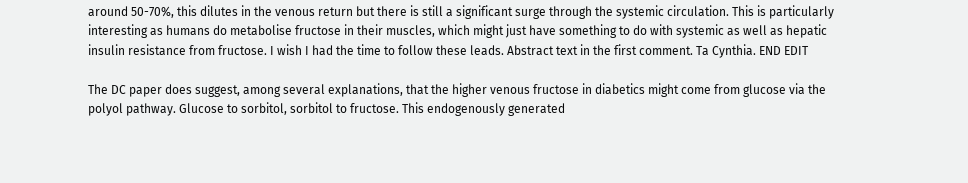around 50-70%, this dilutes in the venous return but there is still a significant surge through the systemic circulation. This is particularly interesting as humans do metabolise fructose in their muscles, which might just have something to do with systemic as well as hepatic insulin resistance from fructose. I wish I had the time to follow these leads. Abstract text in the first comment. Ta Cynthia. END EDIT

The DC paper does suggest, among several explanations, that the higher venous fructose in diabetics might come from glucose via the polyol pathway. Glucose to sorbitol, sorbitol to fructose. This endogenously generated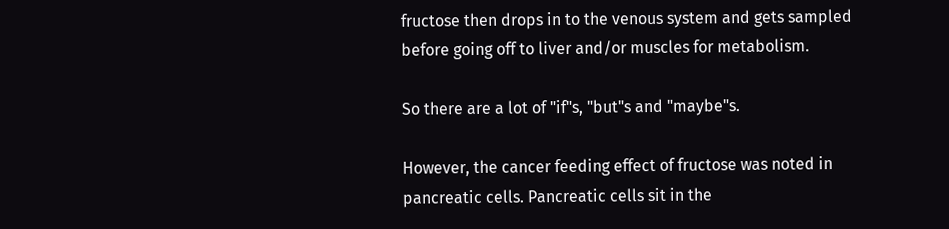fructose then drops in to the venous system and gets sampled before going off to liver and/or muscles for metabolism.

So there are a lot of "if"s, "but"s and "maybe"s.

However, the cancer feeding effect of fructose was noted in pancreatic cells. Pancreatic cells sit in the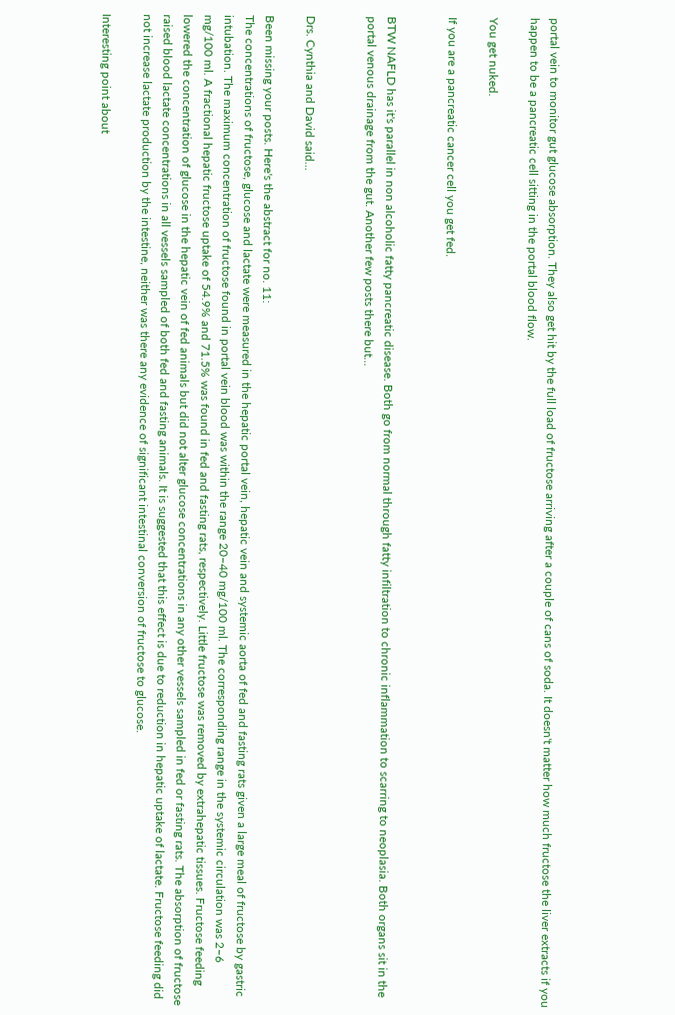portal vein to monitor gut glucose absorption. They also get hit by the full load of fructose arriving after a couple of cans of soda. It doesn't matter how much fructose the liver extracts if you happen to be a pancreatic cell sitting in the portal blood flow.

You get nuked.

If you are a pancreatic cancer cell you get fed.


BTW NAFLD has it's parallel in non alcoholic fatty pancreatic disease. Both go from normal through fatty infiltration to chronic inflammation to scarring to neoplasia. Both organs sit in the portal venous drainage from the gut. Another few posts there but...


Drs. Cynthia and David said...

Been missing your posts. Here's the abstract for no. 11:
The concentrations of fructose, glucose and lactate were measured in the hepatic portal vein, hepatic vein and systemic aorta of fed and fasting rats given a large meal of fructose by gastric intubation. The maximum concentration of fructose found in portal vein blood was within the range 20–40 mg/100 ml. The corresponding range in the systemic circulation was 2–6 mg/100 ml. A fractional hepatic fructose uptake of 54.9% and 71.5% was found in fed and fasting rats, respectively. Little fructose was removed by extrahepatic tissues. Fructose feeding lowered the concentration of glucose in the hepatic vein of fed animals but did not alter glucose concentrations in any other vessels sampled in fed or fasting rats. The absorption of fructose raised blood lactate concentrations in all vessels sampled of both fed and fasting animals. It is suggested that this effect is due to reduction in hepatic uptake of lactate. Fructose feeding did not increase lactate production by the intestine, neither was there any evidence of significant intestinal conversion of fructose to glucose.

Interesting point about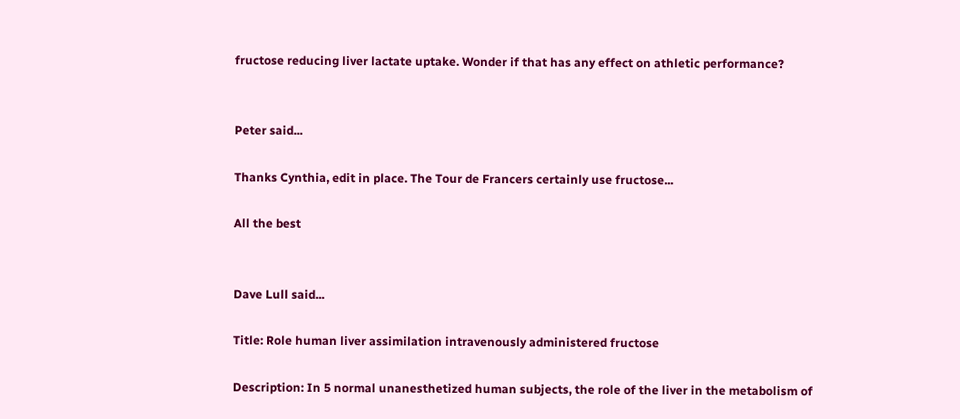fructose reducing liver lactate uptake. Wonder if that has any effect on athletic performance?


Peter said...

Thanks Cynthia, edit in place. The Tour de Francers certainly use fructose...

All the best


Dave Lull said...

Title: Role human liver assimilation intravenously administered fructose

Description: In 5 normal unanesthetized human subjects, the role of the liver in the metabolism of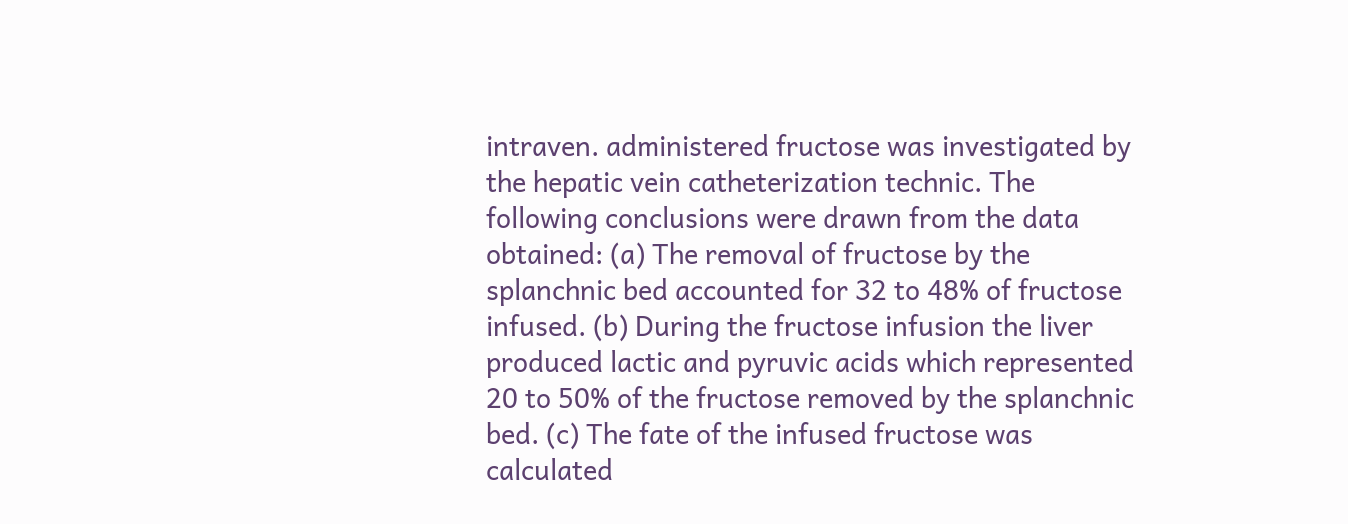intraven. administered fructose was investigated by the hepatic vein catheterization technic. The following conclusions were drawn from the data obtained: (a) The removal of fructose by the splanchnic bed accounted for 32 to 48% of fructose infused. (b) During the fructose infusion the liver produced lactic and pyruvic acids which represented 20 to 50% of the fructose removed by the splanchnic bed. (c) The fate of the infused fructose was calculated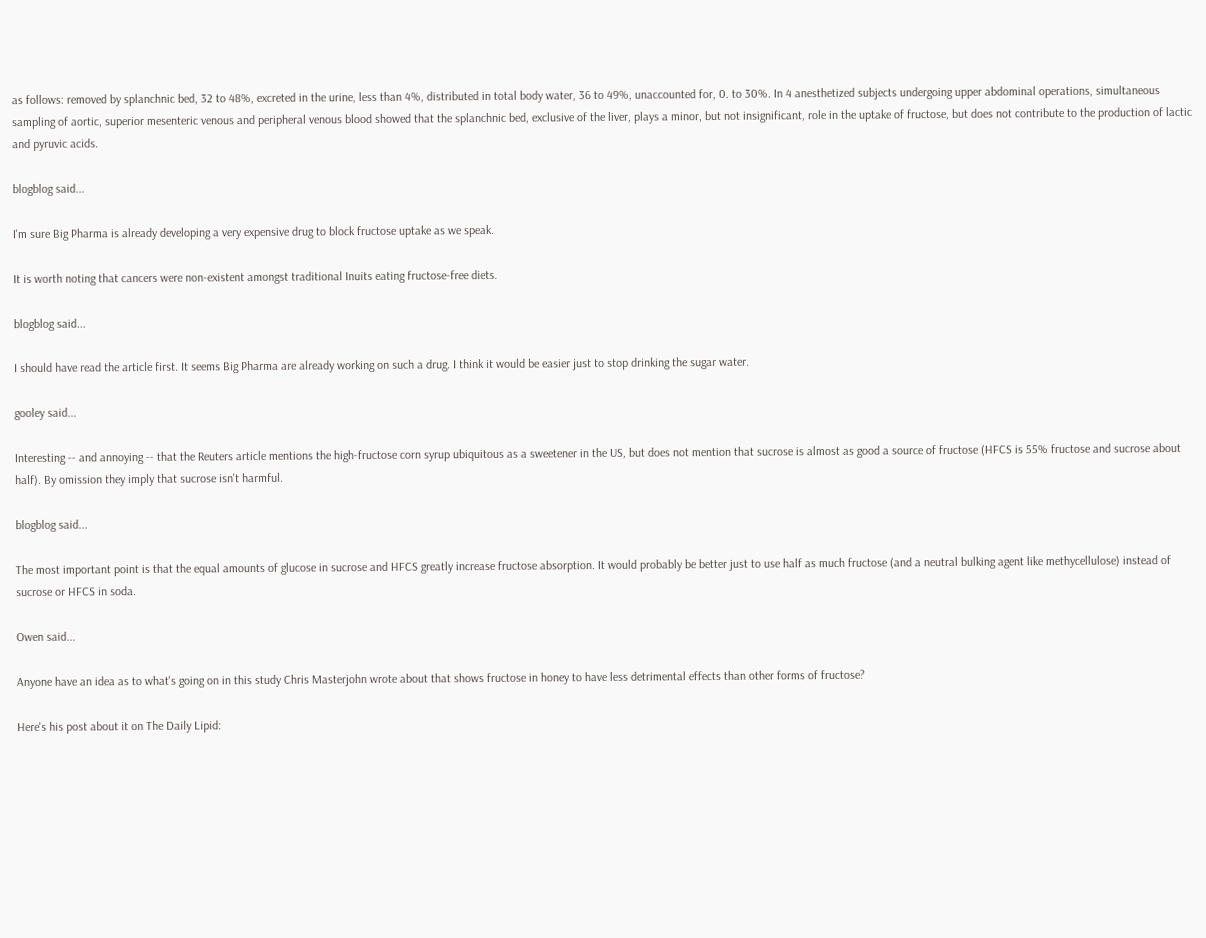as follows: removed by splanchnic bed, 32 to 48%, excreted in the urine, less than 4%, distributed in total body water, 36 to 49%, unaccounted for, 0. to 30%. In 4 anesthetized subjects undergoing upper abdominal operations, simultaneous sampling of aortic, superior mesenteric venous and peripheral venous blood showed that the splanchnic bed, exclusive of the liver, plays a minor, but not insignificant, role in the uptake of fructose, but does not contribute to the production of lactic and pyruvic acids.

blogblog said...

I'm sure Big Pharma is already developing a very expensive drug to block fructose uptake as we speak.

It is worth noting that cancers were non-existent amongst traditional Inuits eating fructose-free diets.

blogblog said...

I should have read the article first. It seems Big Pharma are already working on such a drug. I think it would be easier just to stop drinking the sugar water.

gooley said...

Interesting -- and annoying -- that the Reuters article mentions the high-fructose corn syrup ubiquitous as a sweetener in the US, but does not mention that sucrose is almost as good a source of fructose (HFCS is 55% fructose and sucrose about half). By omission they imply that sucrose isn't harmful.

blogblog said...

The most important point is that the equal amounts of glucose in sucrose and HFCS greatly increase fructose absorption. It would probably be better just to use half as much fructose (and a neutral bulking agent like methycellulose) instead of sucrose or HFCS in soda.

Owen said...

Anyone have an idea as to what's going on in this study Chris Masterjohn wrote about that shows fructose in honey to have less detrimental effects than other forms of fructose?

Here's his post about it on The Daily Lipid: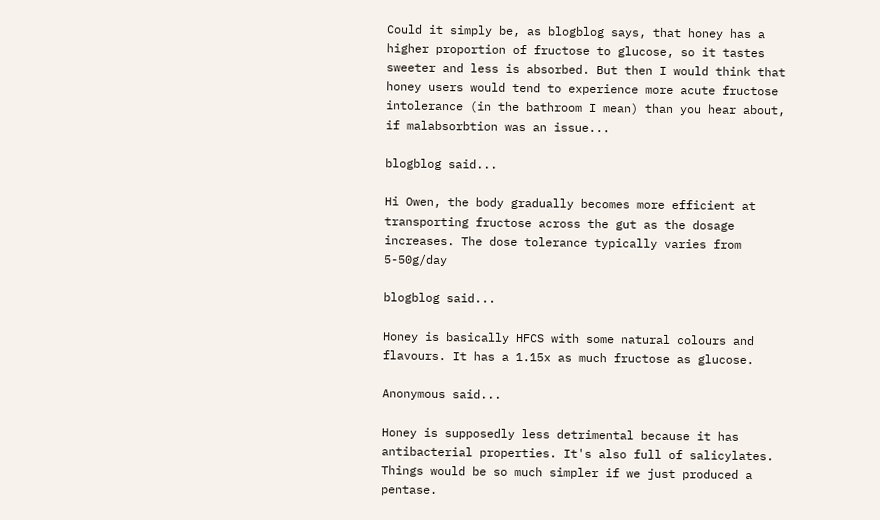Could it simply be, as blogblog says, that honey has a higher proportion of fructose to glucose, so it tastes sweeter and less is absorbed. But then I would think that honey users would tend to experience more acute fructose intolerance (in the bathroom I mean) than you hear about, if malabsorbtion was an issue...

blogblog said...

Hi Owen, the body gradually becomes more efficient at transporting fructose across the gut as the dosage increases. The dose tolerance typically varies from 5-50g/day

blogblog said...

Honey is basically HFCS with some natural colours and flavours. It has a 1.15x as much fructose as glucose.

Anonymous said...

Honey is supposedly less detrimental because it has antibacterial properties. It's also full of salicylates. Things would be so much simpler if we just produced a pentase.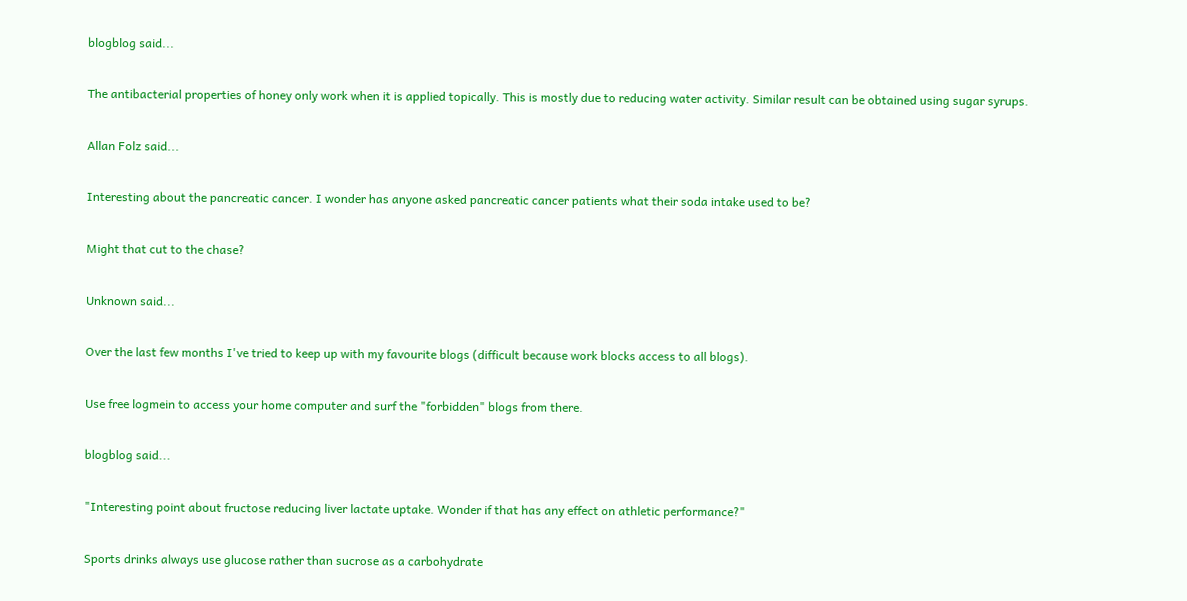blogblog said...

The antibacterial properties of honey only work when it is applied topically. This is mostly due to reducing water activity. Similar result can be obtained using sugar syrups.

Allan Folz said...

Interesting about the pancreatic cancer. I wonder has anyone asked pancreatic cancer patients what their soda intake used to be?

Might that cut to the chase?

Unknown said...

Over the last few months I've tried to keep up with my favourite blogs (difficult because work blocks access to all blogs).

Use free logmein to access your home computer and surf the "forbidden" blogs from there.

blogblog said...

"Interesting point about fructose reducing liver lactate uptake. Wonder if that has any effect on athletic performance?"

Sports drinks always use glucose rather than sucrose as a carbohydrate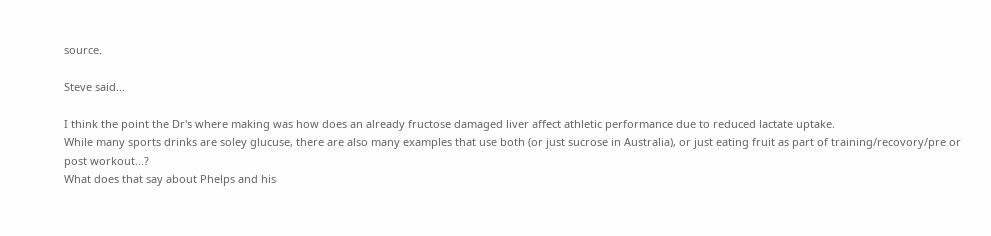source.

Steve said...

I think the point the Dr's where making was how does an already fructose damaged liver affect athletic performance due to reduced lactate uptake.
While many sports drinks are soley glucuse, there are also many examples that use both (or just sucrose in Australia), or just eating fruit as part of training/recovory/pre or post workout...?
What does that say about Phelps and his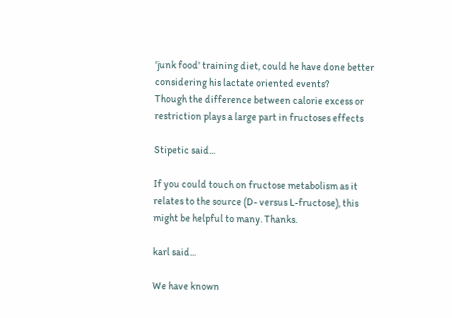'junk food' training diet, could he have done better considering his lactate oriented events?
Though the difference between calorie excess or restriction plays a large part in fructoses effects

Stipetic said...

If you could touch on fructose metabolism as it relates to the source (D- versus L-fructose), this might be helpful to many. Thanks.

karl said...

We have known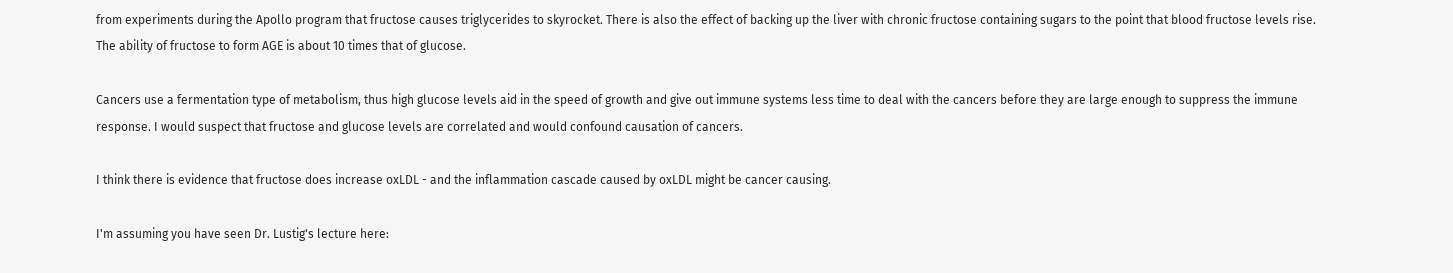from experiments during the Apollo program that fructose causes triglycerides to skyrocket. There is also the effect of backing up the liver with chronic fructose containing sugars to the point that blood fructose levels rise. The ability of fructose to form AGE is about 10 times that of glucose.

Cancers use a fermentation type of metabolism, thus high glucose levels aid in the speed of growth and give out immune systems less time to deal with the cancers before they are large enough to suppress the immune response. I would suspect that fructose and glucose levels are correlated and would confound causation of cancers.

I think there is evidence that fructose does increase oxLDL - and the inflammation cascade caused by oxLDL might be cancer causing.

I'm assuming you have seen Dr. Lustig's lecture here: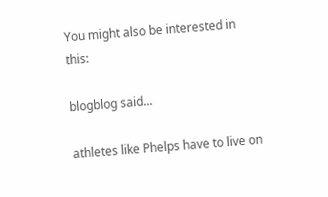You might also be interested in this:

blogblog said...

athletes like Phelps have to live on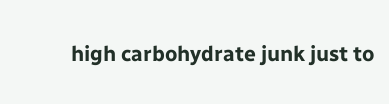high carbohydrate junk just to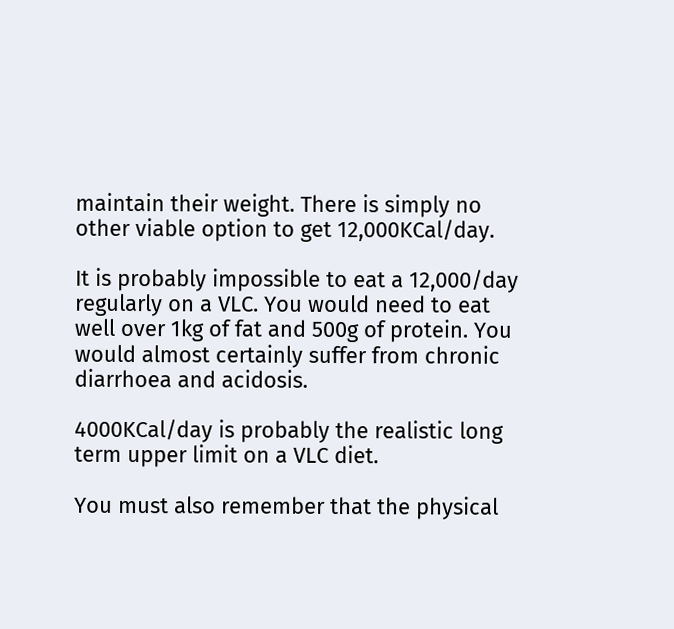maintain their weight. There is simply no other viable option to get 12,000KCal/day.

It is probably impossible to eat a 12,000/day regularly on a VLC. You would need to eat well over 1kg of fat and 500g of protein. You would almost certainly suffer from chronic diarrhoea and acidosis.

4000KCal/day is probably the realistic long term upper limit on a VLC diet.

You must also remember that the physical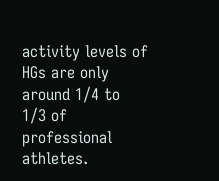activity levels of HGs are only around 1/4 to 1/3 of professional athletes.